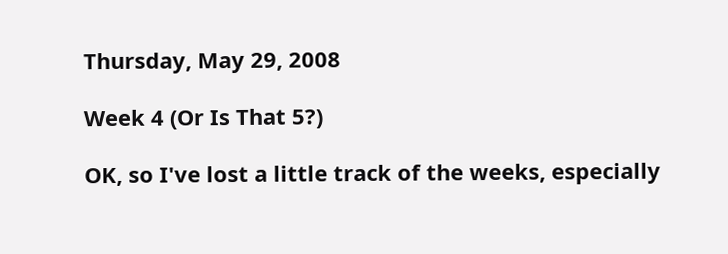Thursday, May 29, 2008

Week 4 (Or Is That 5?)

OK, so I've lost a little track of the weeks, especially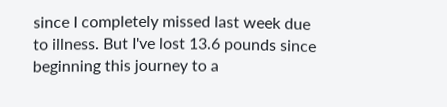since I completely missed last week due to illness. But I've lost 13.6 pounds since beginning this journey to a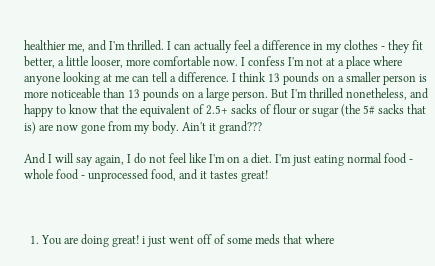healthier me, and I'm thrilled. I can actually feel a difference in my clothes - they fit better, a little looser, more comfortable now. I confess I'm not at a place where anyone looking at me can tell a difference. I think 13 pounds on a smaller person is more noticeable than 13 pounds on a large person. But I'm thrilled nonetheless, and happy to know that the equivalent of 2.5+ sacks of flour or sugar (the 5# sacks that is) are now gone from my body. Ain't it grand???

And I will say again, I do not feel like I'm on a diet. I'm just eating normal food - whole food - unprocessed food, and it tastes great!



  1. You are doing great! i just went off of some meds that where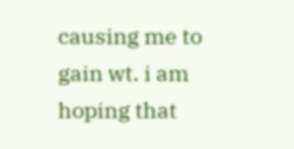causing me to gain wt. i am hoping that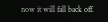now it will fall back off.